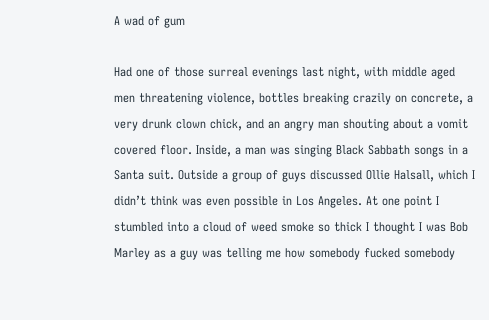A wad of gum

Had one of those surreal evenings last night, with middle aged men threatening violence, bottles breaking crazily on concrete, a very drunk clown chick, and an angry man shouting about a vomit covered floor. Inside, a man was singing Black Sabbath songs in a Santa suit. Outside a group of guys discussed Ollie Halsall, which I didn’t think was even possible in Los Angeles. At one point I stumbled into a cloud of weed smoke so thick I thought I was Bob Marley as a guy was telling me how somebody fucked somebody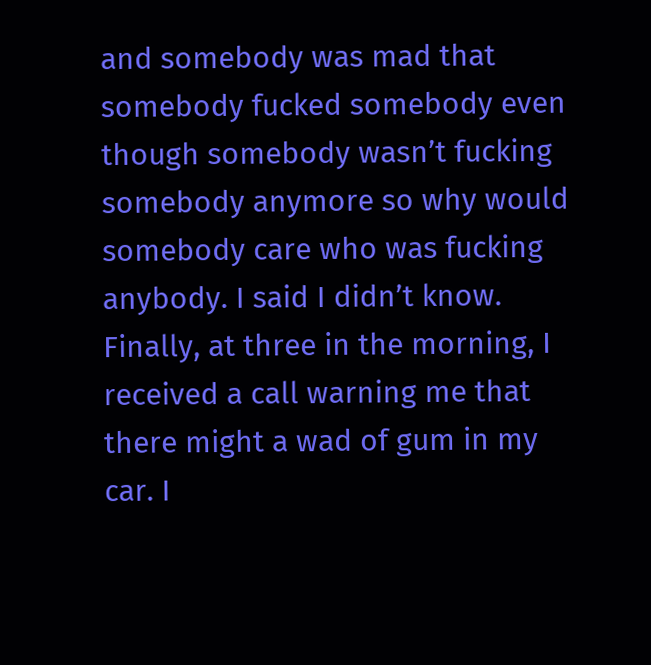and somebody was mad that somebody fucked somebody even though somebody wasn’t fucking somebody anymore so why would somebody care who was fucking anybody. I said I didn’t know. Finally, at three in the morning, I received a call warning me that there might a wad of gum in my car. I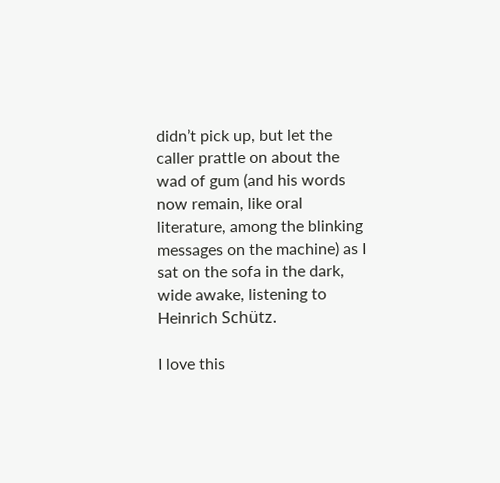didn’t pick up, but let the caller prattle on about the wad of gum (and his words now remain, like oral literature, among the blinking messages on the machine) as I sat on the sofa in the dark, wide awake, listening to Heinrich Schütz.

I love this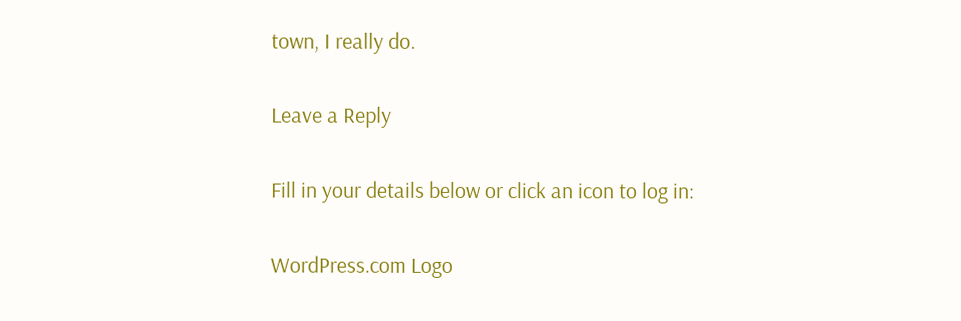town, I really do.

Leave a Reply

Fill in your details below or click an icon to log in:

WordPress.com Logo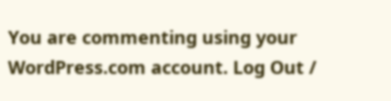You are commenting using your WordPress.com account. Log Out /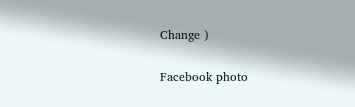Change )

Facebook photo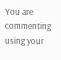You are commenting using your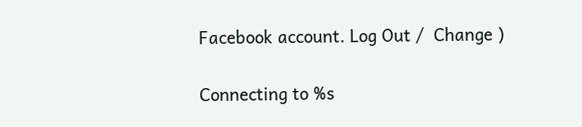Facebook account. Log Out /  Change )

Connecting to %s